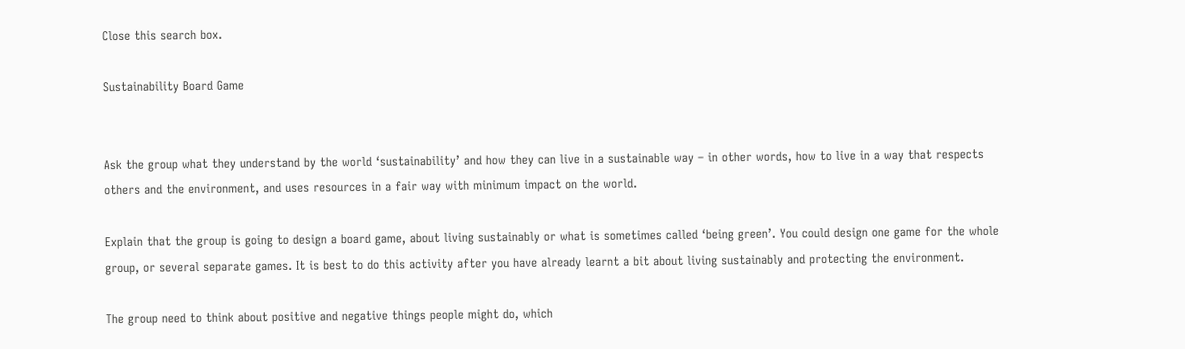Close this search box.

Sustainability Board Game


Ask the group what they understand by the world ‘sustainability’ and how they can live in a sustainable way – in other words, how to live in a way that respects others and the environment, and uses resources in a fair way with minimum impact on the world.

Explain that the group is going to design a board game, about living sustainably or what is sometimes called ‘being green’. You could design one game for the whole group, or several separate games. It is best to do this activity after you have already learnt a bit about living sustainably and protecting the environment.

The group need to think about positive and negative things people might do, which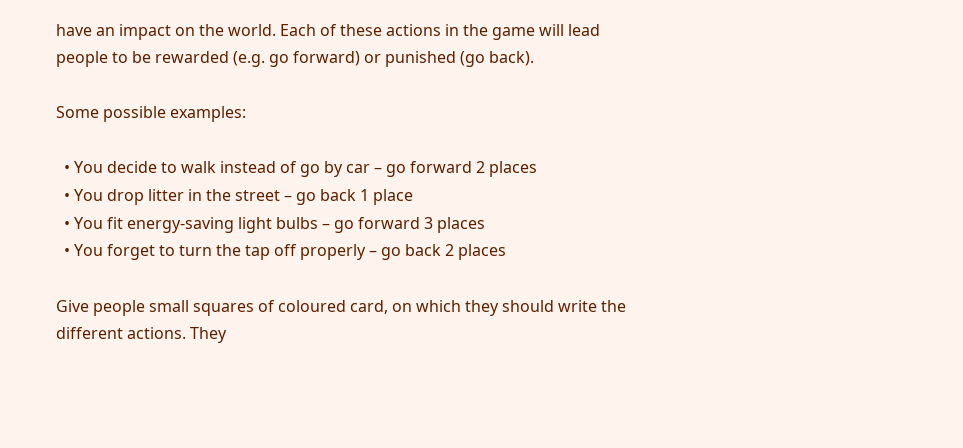have an impact on the world. Each of these actions in the game will lead people to be rewarded (e.g. go forward) or punished (go back).

Some possible examples:

  • You decide to walk instead of go by car – go forward 2 places
  • You drop litter in the street – go back 1 place
  • You fit energy-saving light bulbs – go forward 3 places
  • You forget to turn the tap off properly – go back 2 places

Give people small squares of coloured card, on which they should write the different actions. They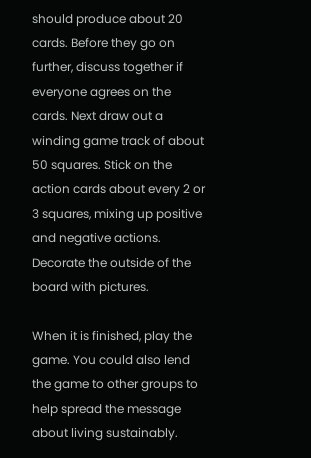should produce about 20 cards. Before they go on further, discuss together if everyone agrees on the cards. Next draw out a winding game track of about 50 squares. Stick on the action cards about every 2 or 3 squares, mixing up positive and negative actions. Decorate the outside of the board with pictures.

When it is finished, play the game. You could also lend the game to other groups to help spread the message about living sustainably.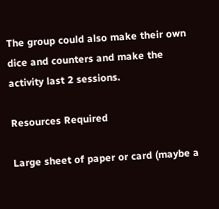The group could also make their own dice and counters and make the activity last 2 sessions.

Resources Required

Large sheet of paper or card (maybe a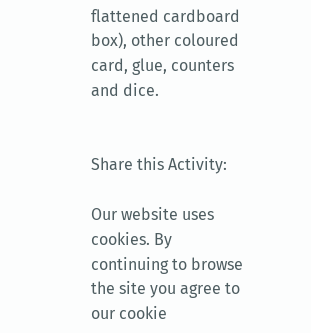flattened cardboard box), other coloured card, glue, counters and dice.


Share this Activity:

Our website uses cookies. By continuing to browse the site you agree to our cookie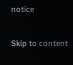notice

Skip to content